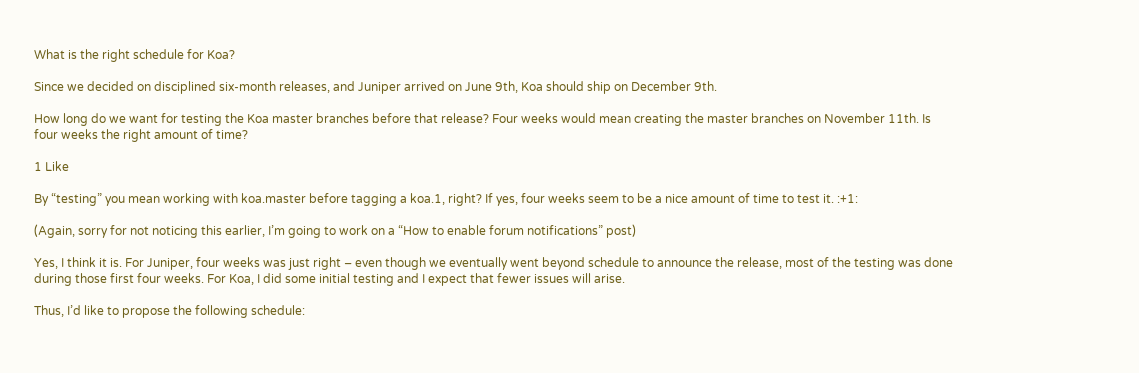What is the right schedule for Koa?

Since we decided on disciplined six-month releases, and Juniper arrived on June 9th, Koa should ship on December 9th.

How long do we want for testing the Koa master branches before that release? Four weeks would mean creating the master branches on November 11th. Is four weeks the right amount of time?

1 Like

By “testing” you mean working with koa.master before tagging a koa.1, right? If yes, four weeks seem to be a nice amount of time to test it. :+1:

(Again, sorry for not noticing this earlier, I’m going to work on a “How to enable forum notifications” post)

Yes, I think it is. For Juniper, four weeks was just right – even though we eventually went beyond schedule to announce the release, most of the testing was done during those first four weeks. For Koa, I did some initial testing and I expect that fewer issues will arise.

Thus, I’d like to propose the following schedule: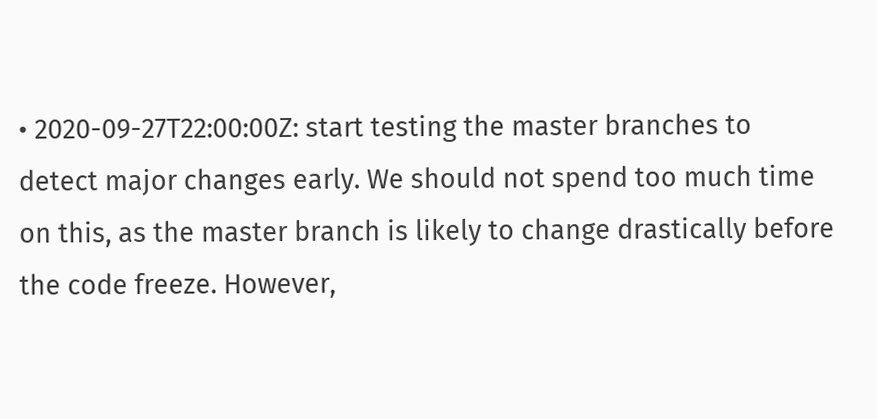• 2020-09-27T22:00:00Z: start testing the master branches to detect major changes early. We should not spend too much time on this, as the master branch is likely to change drastically before the code freeze. However,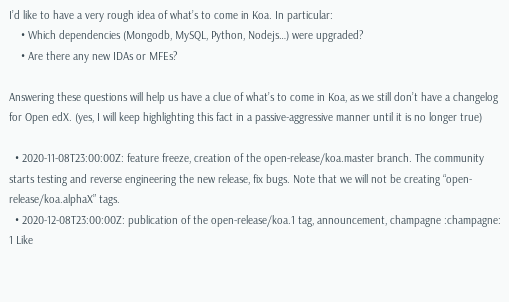I’d like to have a very rough idea of what’s to come in Koa. In particular:
    • Which dependencies (Mongodb, MySQL, Python, Nodejs…) were upgraded?
    • Are there any new IDAs or MFEs?

Answering these questions will help us have a clue of what’s to come in Koa, as we still don’t have a changelog for Open edX. (yes, I will keep highlighting this fact in a passive-aggressive manner until it is no longer true)

  • 2020-11-08T23:00:00Z: feature freeze, creation of the open-release/koa.master branch. The community starts testing and reverse engineering the new release, fix bugs. Note that we will not be creating “open-release/koa.alphaX” tags.
  • 2020-12-08T23:00:00Z: publication of the open-release/koa.1 tag, announcement, champagne :champagne:
1 Like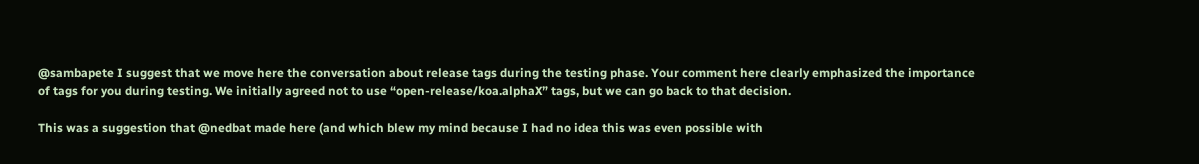@sambapete I suggest that we move here the conversation about release tags during the testing phase. Your comment here clearly emphasized the importance of tags for you during testing. We initially agreed not to use “open-release/koa.alphaX” tags, but we can go back to that decision.

This was a suggestion that @nedbat made here (and which blew my mind because I had no idea this was even possible with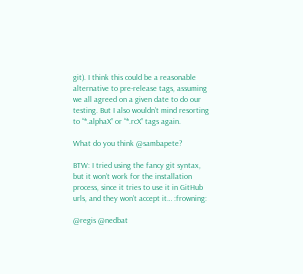git). I think this could be a reasonable alternative to pre-release tags, assuming we all agreed on a given date to do our testing. But I also wouldn’t mind resorting to “*.alphaX” or “*.rcX” tags again.

What do you think @sambapete?

BTW: I tried using the fancy git syntax, but it won’t work for the installation process, since it tries to use it in GitHub urls, and they won’t accept it… :frowning:

@regis @nedbat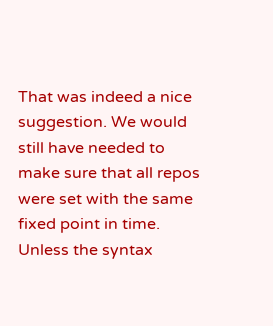That was indeed a nice suggestion. We would still have needed to make sure that all repos were set with the same fixed point in time. Unless the syntax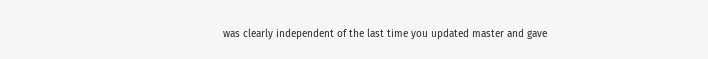was clearly independent of the last time you updated master and gave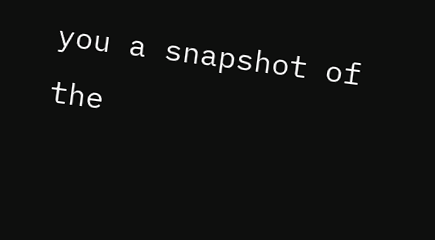you a snapshot of the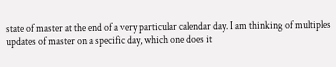state of master at the end of a very particular calendar day. I am thinking of multiples updates of master on a specific day, which one does it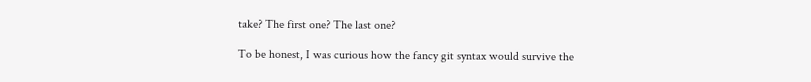take? The first one? The last one?

To be honest, I was curious how the fancy git syntax would survive the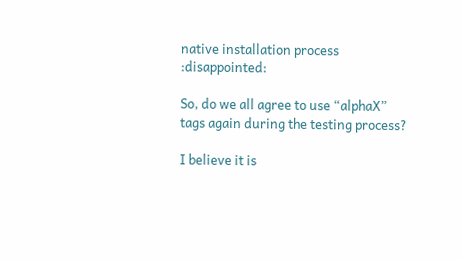native installation process :disappointed:

So, do we all agree to use “alphaX” tags again during the testing process?

I believe it is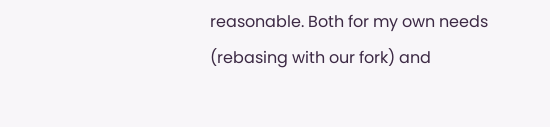reasonable. Both for my own needs (rebasing with our fork) and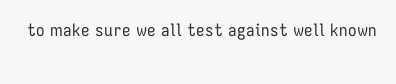to make sure we all test against well known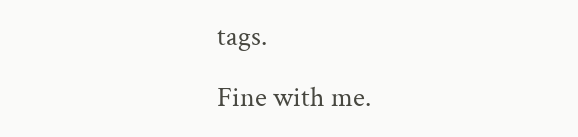tags.

Fine with me.